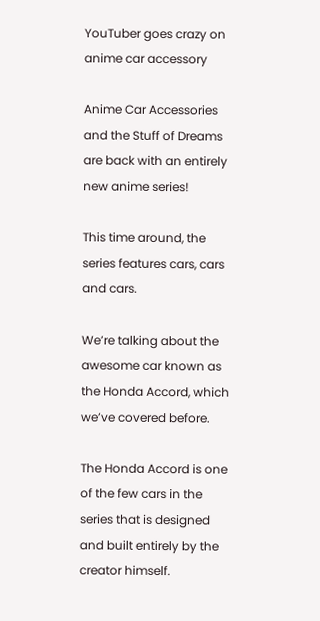YouTuber goes crazy on anime car accessory

Anime Car Accessories and the Stuff of Dreams are back with an entirely new anime series!

This time around, the series features cars, cars and cars.

We’re talking about the awesome car known as the Honda Accord, which we’ve covered before.

The Honda Accord is one of the few cars in the series that is designed and built entirely by the creator himself.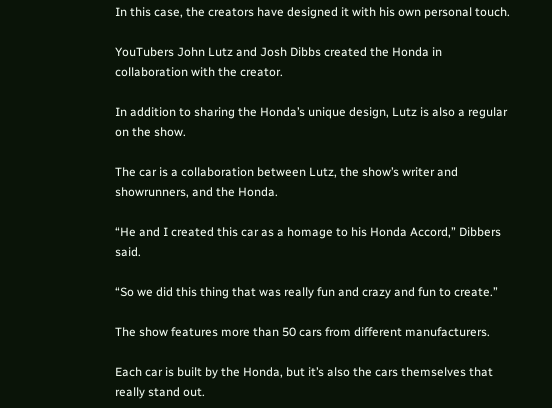In this case, the creators have designed it with his own personal touch.

YouTubers John Lutz and Josh Dibbs created the Honda in collaboration with the creator.

In addition to sharing the Honda’s unique design, Lutz is also a regular on the show.

The car is a collaboration between Lutz, the show’s writer and showrunners, and the Honda.

“He and I created this car as a homage to his Honda Accord,” Dibbers said.

“So we did this thing that was really fun and crazy and fun to create.”

The show features more than 50 cars from different manufacturers.

Each car is built by the Honda, but it’s also the cars themselves that really stand out.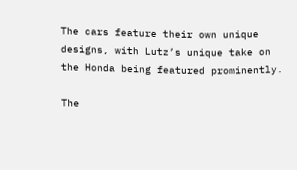The cars feature their own unique designs, with Lutz’s unique take on the Honda being featured prominently.

The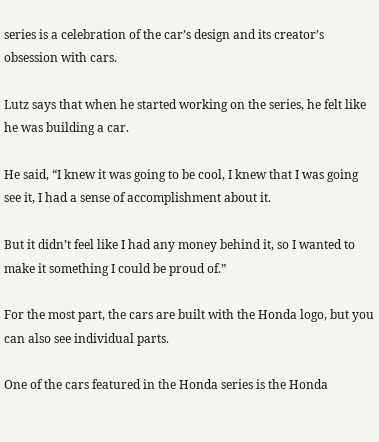series is a celebration of the car’s design and its creator’s obsession with cars.

Lutz says that when he started working on the series, he felt like he was building a car.

He said, “I knew it was going to be cool, I knew that I was going see it, I had a sense of accomplishment about it.

But it didn’t feel like I had any money behind it, so I wanted to make it something I could be proud of.”

For the most part, the cars are built with the Honda logo, but you can also see individual parts.

One of the cars featured in the Honda series is the Honda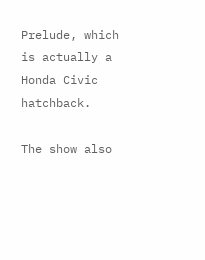Prelude, which is actually a Honda Civic hatchback.

The show also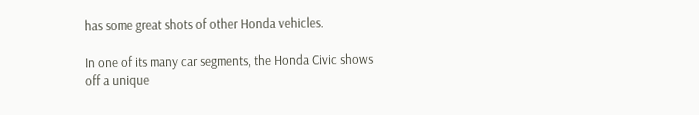has some great shots of other Honda vehicles.

In one of its many car segments, the Honda Civic shows off a unique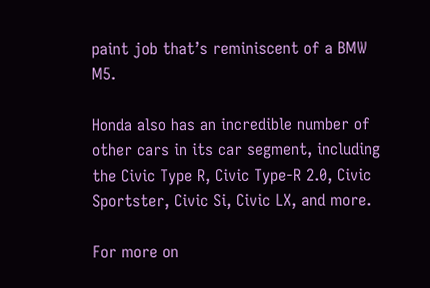paint job that’s reminiscent of a BMW M5.

Honda also has an incredible number of other cars in its car segment, including the Civic Type R, Civic Type-R 2.0, Civic Sportster, Civic Si, Civic LX, and more.

For more on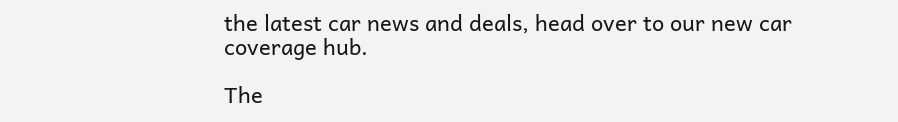the latest car news and deals, head over to our new car coverage hub.

The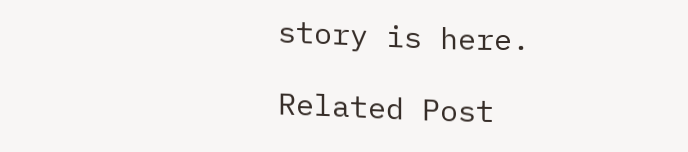story is here.

Related Post